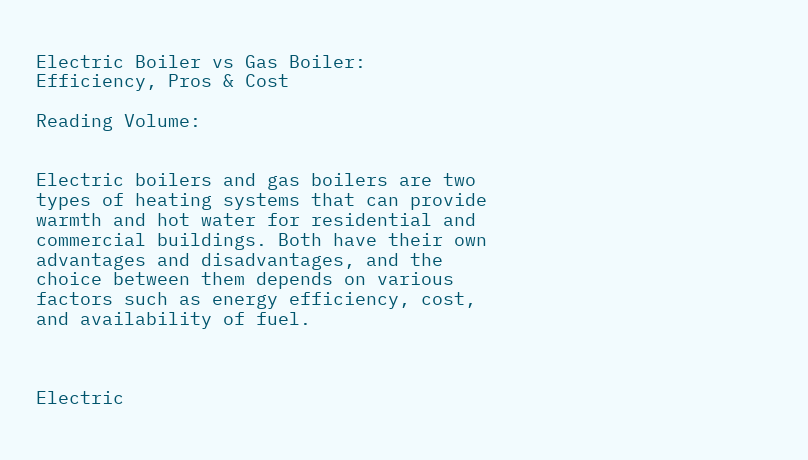Electric Boiler vs Gas Boiler: Efficiency, Pros & Cost

Reading Volume:


Electric boilers and gas boilers are two types of heating systems that can provide warmth and hot water for residential and commercial buildings. Both have their own advantages and disadvantages, and the choice between them depends on various factors such as energy efficiency, cost, and availability of fuel.



Electric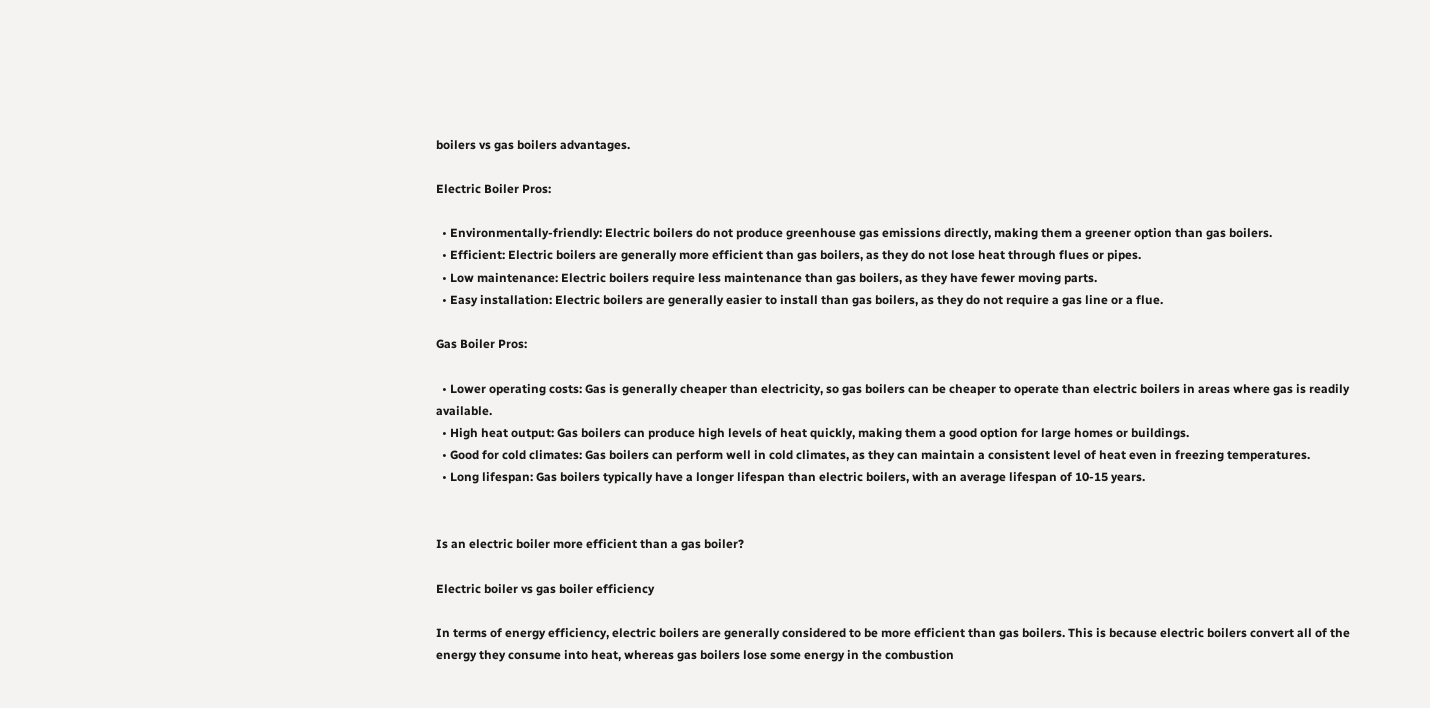boilers vs gas boilers advantages.

Electric Boiler Pros:

  • Environmentally-friendly: Electric boilers do not produce greenhouse gas emissions directly, making them a greener option than gas boilers.
  • Efficient: Electric boilers are generally more efficient than gas boilers, as they do not lose heat through flues or pipes.
  • Low maintenance: Electric boilers require less maintenance than gas boilers, as they have fewer moving parts.
  • Easy installation: Electric boilers are generally easier to install than gas boilers, as they do not require a gas line or a flue.

Gas Boiler Pros:

  • Lower operating costs: Gas is generally cheaper than electricity, so gas boilers can be cheaper to operate than electric boilers in areas where gas is readily available.
  • High heat output: Gas boilers can produce high levels of heat quickly, making them a good option for large homes or buildings.
  • Good for cold climates: Gas boilers can perform well in cold climates, as they can maintain a consistent level of heat even in freezing temperatures.
  • Long lifespan: Gas boilers typically have a longer lifespan than electric boilers, with an average lifespan of 10-15 years.


Is an electric boiler more efficient than a gas boiler?

Electric boiler vs gas boiler efficiency

In terms of energy efficiency, electric boilers are generally considered to be more efficient than gas boilers. This is because electric boilers convert all of the energy they consume into heat, whereas gas boilers lose some energy in the combustion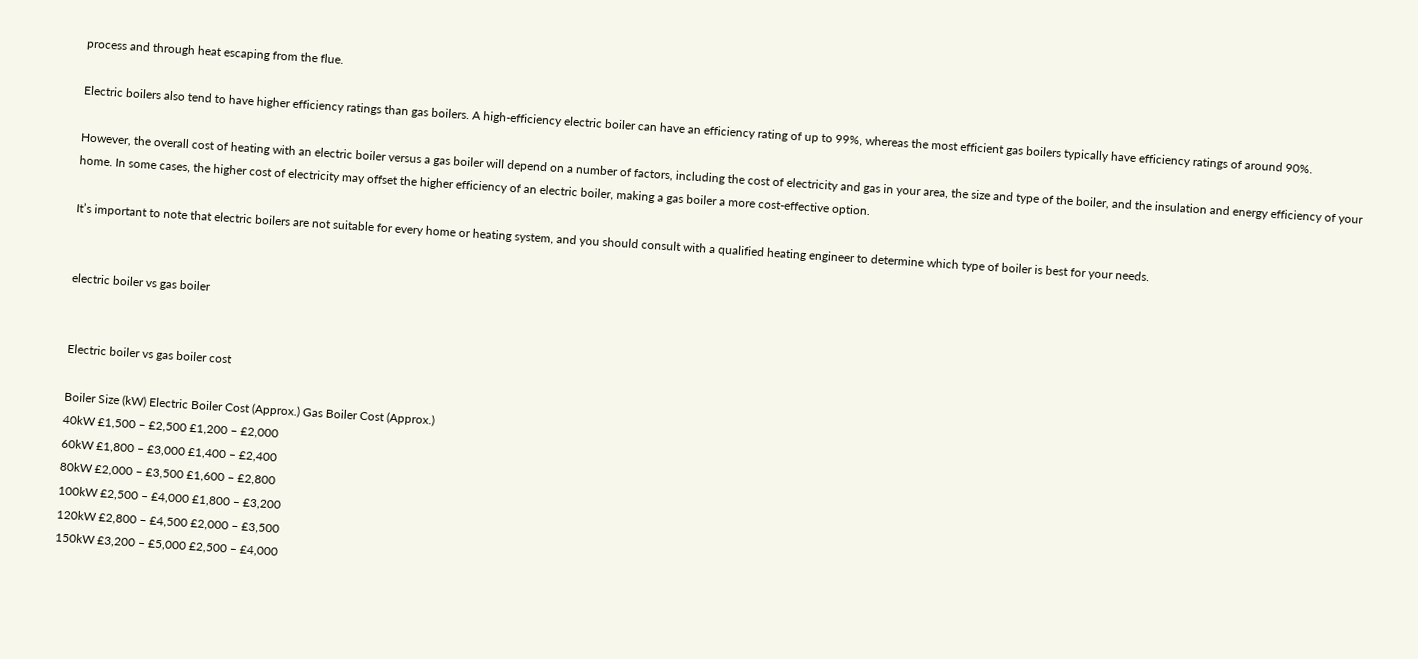process and through heat escaping from the flue.

Electric boilers also tend to have higher efficiency ratings than gas boilers. A high-efficiency electric boiler can have an efficiency rating of up to 99%, whereas the most efficient gas boilers typically have efficiency ratings of around 90%.

However, the overall cost of heating with an electric boiler versus a gas boiler will depend on a number of factors, including the cost of electricity and gas in your area, the size and type of the boiler, and the insulation and energy efficiency of your home. In some cases, the higher cost of electricity may offset the higher efficiency of an electric boiler, making a gas boiler a more cost-effective option.

It’s important to note that electric boilers are not suitable for every home or heating system, and you should consult with a qualified heating engineer to determine which type of boiler is best for your needs.


electric boiler vs gas boiler


Electric boiler vs gas boiler cost

Boiler Size (kW) Electric Boiler Cost (Approx.) Gas Boiler Cost (Approx.)
40kW £1,500 – £2,500 £1,200 – £2,000
60kW £1,800 – £3,000 £1,400 – £2,400
80kW £2,000 – £3,500 £1,600 – £2,800
100kW £2,500 – £4,000 £1,800 – £3,200
120kW £2,800 – £4,500 £2,000 – £3,500
150kW £3,200 – £5,000 £2,500 – £4,000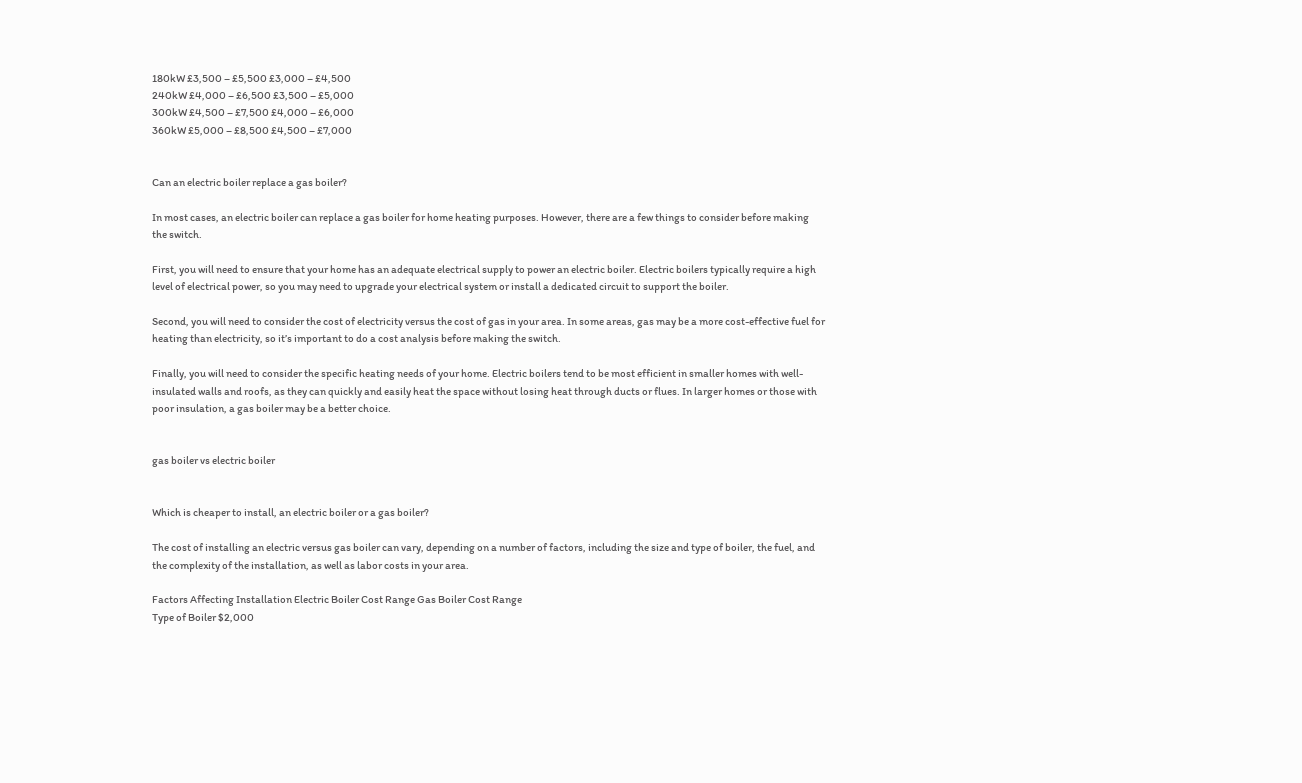180kW £3,500 – £5,500 £3,000 – £4,500
240kW £4,000 – £6,500 £3,500 – £5,000
300kW £4,500 – £7,500 £4,000 – £6,000
360kW £5,000 – £8,500 £4,500 – £7,000


Can an electric boiler replace a gas boiler?

In most cases, an electric boiler can replace a gas boiler for home heating purposes. However, there are a few things to consider before making the switch.

First, you will need to ensure that your home has an adequate electrical supply to power an electric boiler. Electric boilers typically require a high level of electrical power, so you may need to upgrade your electrical system or install a dedicated circuit to support the boiler.

Second, you will need to consider the cost of electricity versus the cost of gas in your area. In some areas, gas may be a more cost-effective fuel for heating than electricity, so it’s important to do a cost analysis before making the switch.

Finally, you will need to consider the specific heating needs of your home. Electric boilers tend to be most efficient in smaller homes with well-insulated walls and roofs, as they can quickly and easily heat the space without losing heat through ducts or flues. In larger homes or those with poor insulation, a gas boiler may be a better choice.


gas boiler vs electric boiler


Which is cheaper to install, an electric boiler or a gas boiler?

The cost of installing an electric versus gas boiler can vary, depending on a number of factors, including the size and type of boiler, the fuel, and the complexity of the installation, as well as labor costs in your area.

Factors Affecting Installation Electric Boiler Cost Range Gas Boiler Cost Range
Type of Boiler $2,000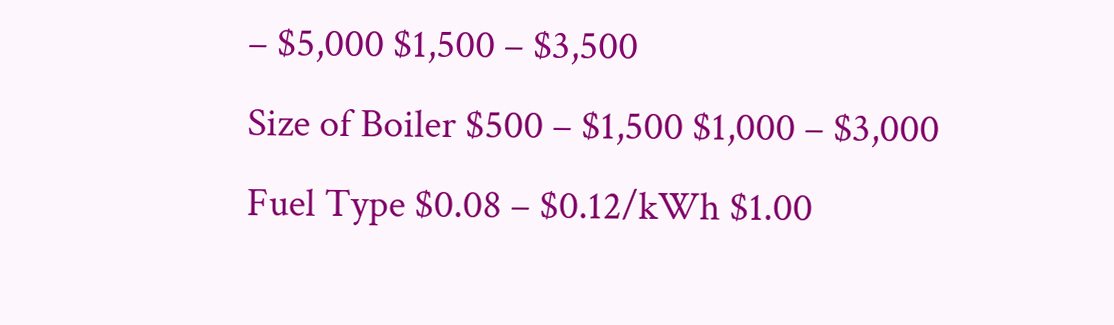– $5,000 $1,500 – $3,500
Size of Boiler $500 – $1,500 $1,000 – $3,000
Fuel Type $0.08 – $0.12/kWh $1.00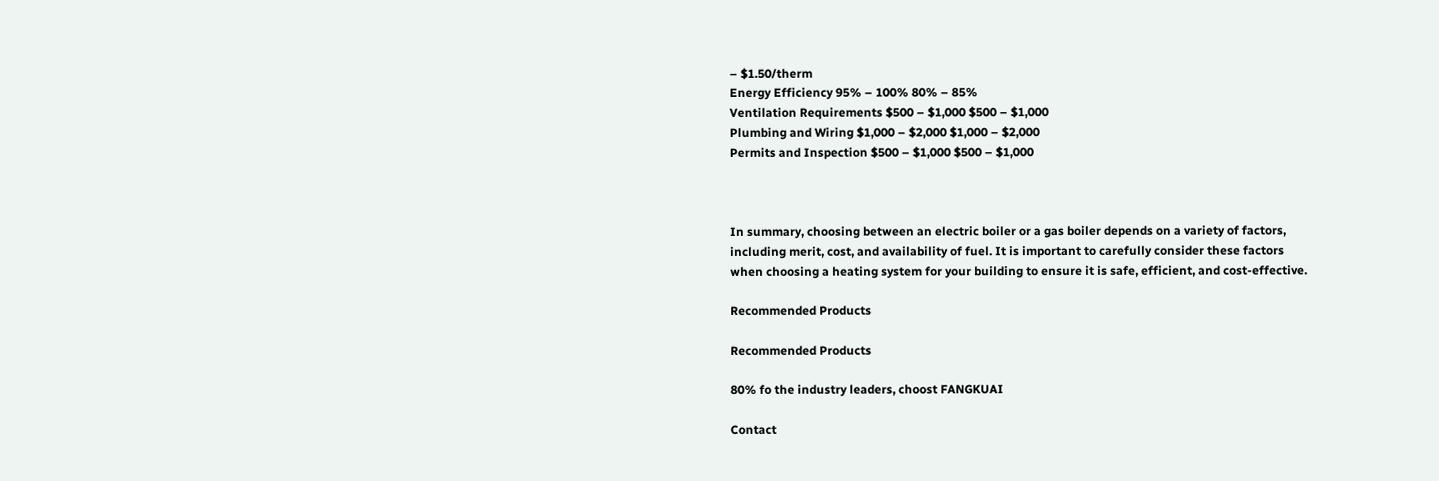– $1.50/therm
Energy Efficiency 95% – 100% 80% – 85%
Ventilation Requirements $500 – $1,000 $500 – $1,000
Plumbing and Wiring $1,000 – $2,000 $1,000 – $2,000
Permits and Inspection $500 – $1,000 $500 – $1,000



In summary, choosing between an electric boiler or a gas boiler depends on a variety of factors, including merit, cost, and availability of fuel. It is important to carefully consider these factors when choosing a heating system for your building to ensure it is safe, efficient, and cost-effective.

Recommended Products

Recommended Products

80% fo the industry leaders, choost FANGKUAI

Contact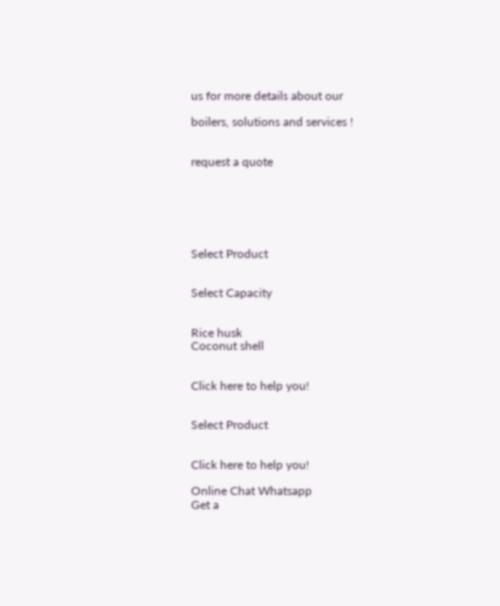us for more details about our

boilers, solutions and services !


request a quote






Select Product


Select Capacity


Rice husk
Coconut shell


Click here to help you!


Select Product


Click here to help you!

Online Chat Whatsapp
Get a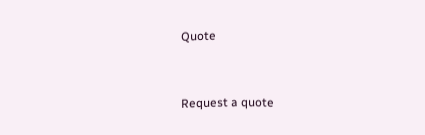Quote


Request a quote